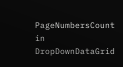PageNumbersCount in DropDownDataGrid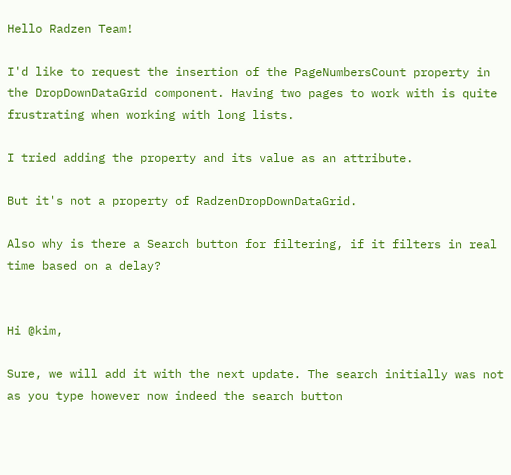Hello Radzen Team!

I'd like to request the insertion of the PageNumbersCount property in the DropDownDataGrid component. Having two pages to work with is quite frustrating when working with long lists.

I tried adding the property and its value as an attribute.

But it's not a property of RadzenDropDownDataGrid.

Also why is there a Search button for filtering, if it filters in real time based on a delay?


Hi @kim,

Sure, we will add it with the next update. The search initially was not as you type however now indeed the search button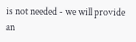is not needed - we will provide an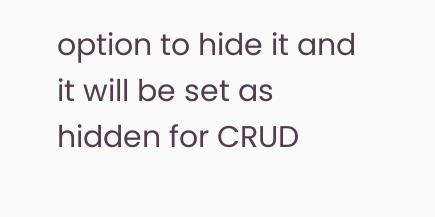option to hide it and it will be set as hidden for CRUD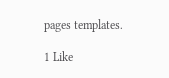pages templates.

1 Like